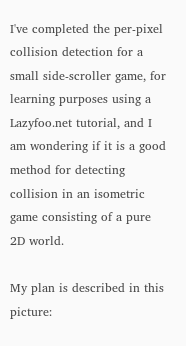I've completed the per-pixel collision detection for a small side-scroller game, for learning purposes using a Lazyfoo.net tutorial, and I am wondering if it is a good method for detecting collision in an isometric game consisting of a pure 2D world.

My plan is described in this picture: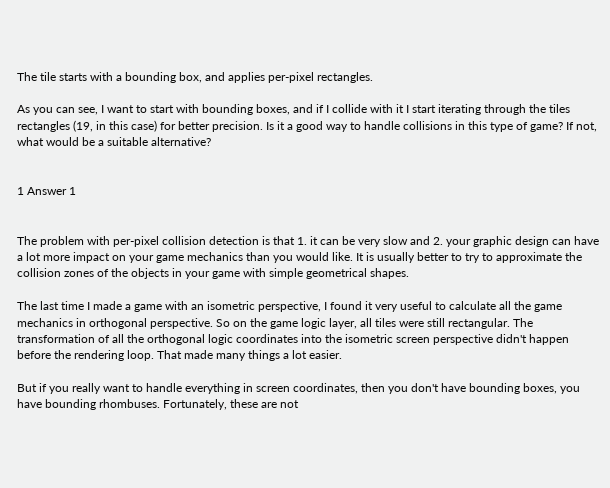The tile starts with a bounding box, and applies per-pixel rectangles.

As you can see, I want to start with bounding boxes, and if I collide with it I start iterating through the tiles rectangles (19, in this case) for better precision. Is it a good way to handle collisions in this type of game? If not, what would be a suitable alternative?


1 Answer 1


The problem with per-pixel collision detection is that 1. it can be very slow and 2. your graphic design can have a lot more impact on your game mechanics than you would like. It is usually better to try to approximate the collision zones of the objects in your game with simple geometrical shapes.

The last time I made a game with an isometric perspective, I found it very useful to calculate all the game mechanics in orthogonal perspective. So on the game logic layer, all tiles were still rectangular. The transformation of all the orthogonal logic coordinates into the isometric screen perspective didn't happen before the rendering loop. That made many things a lot easier.

But if you really want to handle everything in screen coordinates, then you don't have bounding boxes, you have bounding rhombuses. Fortunately, these are not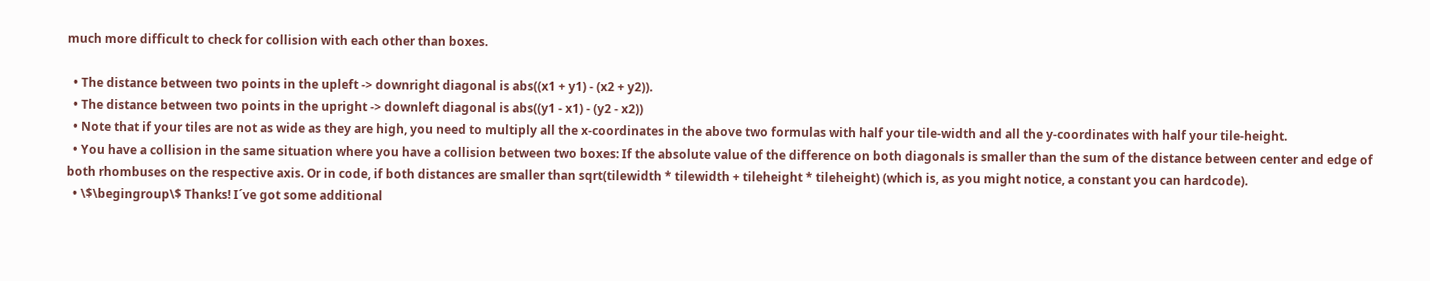much more difficult to check for collision with each other than boxes.

  • The distance between two points in the upleft -> downright diagonal is abs((x1 + y1) - (x2 + y2)).
  • The distance between two points in the upright -> downleft diagonal is abs((y1 - x1) - (y2 - x2))
  • Note that if your tiles are not as wide as they are high, you need to multiply all the x-coordinates in the above two formulas with half your tile-width and all the y-coordinates with half your tile-height.
  • You have a collision in the same situation where you have a collision between two boxes: If the absolute value of the difference on both diagonals is smaller than the sum of the distance between center and edge of both rhombuses on the respective axis. Or in code, if both distances are smaller than sqrt(tilewidth * tilewidth + tileheight * tileheight) (which is, as you might notice, a constant you can hardcode).
  • \$\begingroup\$ Thanks! I´ve got some additional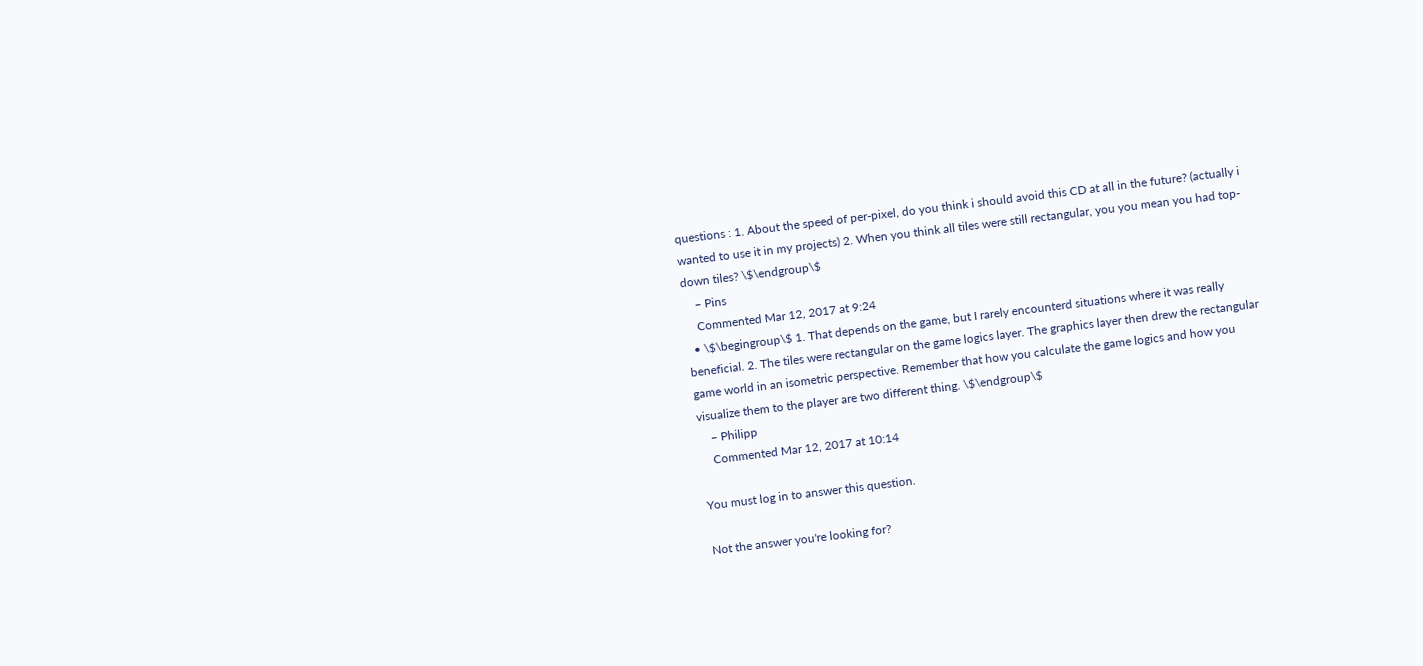questions : 1. About the speed of per-pixel, do you think i should avoid this CD at all in the future? (actually i wanted to use it in my projects) 2. When you think all tiles were still rectangular, you you mean you had top-down tiles? \$\endgroup\$
    – Pins
    Commented Mar 12, 2017 at 9:24
  • \$\begingroup\$ 1. That depends on the game, but I rarely encounterd situations where it was really beneficial. 2. The tiles were rectangular on the game logics layer. The graphics layer then drew the rectangular game world in an isometric perspective. Remember that how you calculate the game logics and how you visualize them to the player are two different thing. \$\endgroup\$
    – Philipp
    Commented Mar 12, 2017 at 10:14

You must log in to answer this question.

Not the answer you're looking for?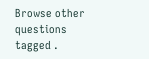Browse other questions tagged .